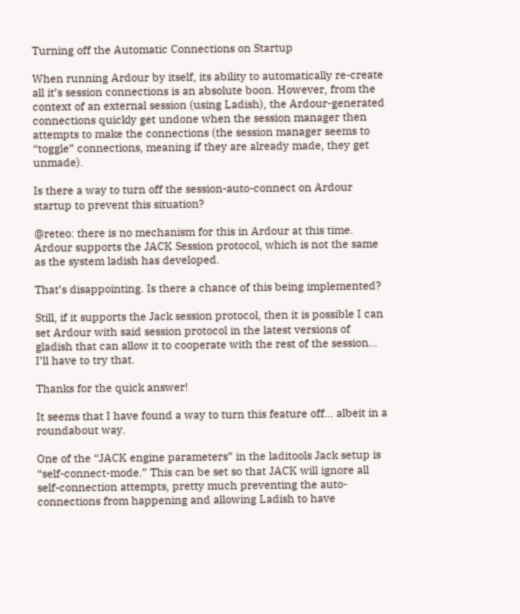Turning off the Automatic Connections on Startup

When running Ardour by itself, its ability to automatically re-create all it’s session connections is an absolute boon. However, from the context of an external session (using Ladish), the Ardour-generated connections quickly get undone when the session manager then attempts to make the connections (the session manager seems to “toggle” connections, meaning if they are already made, they get unmade).

Is there a way to turn off the session-auto-connect on Ardour startup to prevent this situation?

@reteo: there is no mechanism for this in Ardour at this time. Ardour supports the JACK Session protocol, which is not the same as the system ladish has developed.

That’s disappointing. Is there a chance of this being implemented?

Still, if it supports the Jack session protocol, then it is possible I can set Ardour with said session protocol in the latest versions of gladish that can allow it to cooperate with the rest of the session… I’ll have to try that.

Thanks for the quick answer!

It seems that I have found a way to turn this feature off… albeit in a roundabout way.

One of the “JACK engine parameters” in the laditools Jack setup is “self-connect-mode.” This can be set so that JACK will ignore all self-connection attempts, pretty much preventing the auto-connections from happening and allowing Ladish to have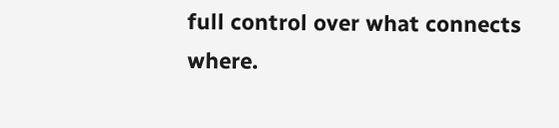full control over what connects where.